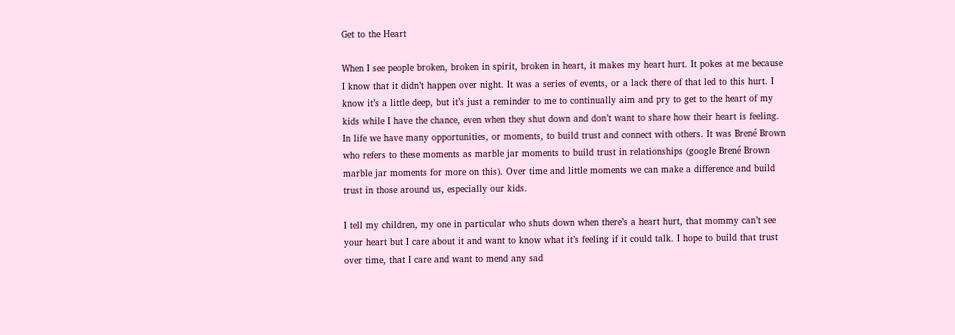Get to the Heart

When I see people broken, broken in spirit, broken in heart, it makes my heart hurt. It pokes at me because I know that it didn’t happen over night. It was a series of events, or a lack there of that led to this hurt. I know it’s a little deep, but it’s just a reminder to me to continually aim and pry to get to the heart of my kids while I have the chance, even when they shut down and don’t want to share how their heart is feeling. In life we have many opportunities, or moments, to build trust and connect with others. It was Brené Brown who refers to these moments as marble jar moments to build trust in relationships (google Brené Brown marble jar moments for more on this). Over time and little moments we can make a difference and build trust in those around us, especially our kids.

I tell my children, my one in particular who shuts down when there’s a heart hurt, that mommy can’t see your heart but I care about it and want to know what it’s feeling if it could talk. I hope to build that trust over time, that I care and want to mend any sad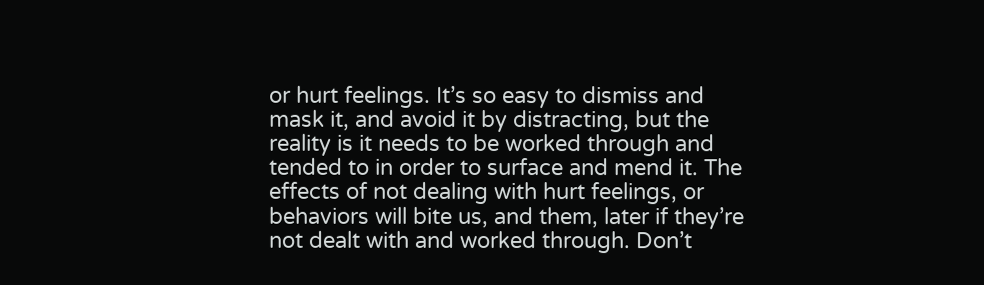or hurt feelings. It’s so easy to dismiss and mask it, and avoid it by distracting, but the reality is it needs to be worked through and tended to in order to surface and mend it. The effects of not dealing with hurt feelings, or behaviors will bite us, and them, later if they’re not dealt with and worked through. Don’t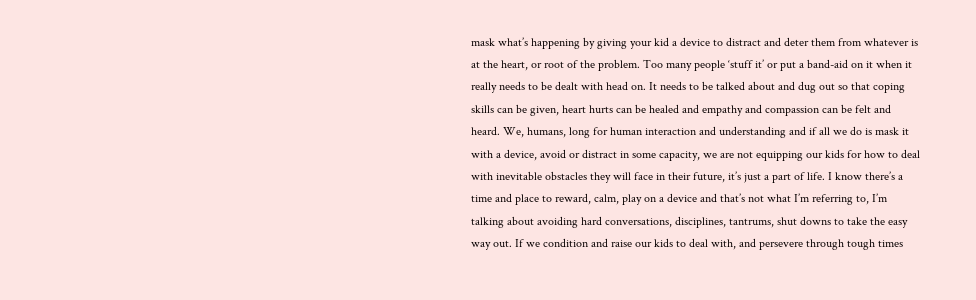mask what’s happening by giving your kid a device to distract and deter them from whatever is at the heart, or root of the problem. Too many people ‘stuff it’ or put a band-aid on it when it really needs to be dealt with head on. It needs to be talked about and dug out so that coping skills can be given, heart hurts can be healed and empathy and compassion can be felt and heard. We, humans, long for human interaction and understanding and if all we do is mask it with a device, avoid or distract in some capacity, we are not equipping our kids for how to deal with inevitable obstacles they will face in their future, it’s just a part of life. I know there’s a time and place to reward, calm, play on a device and that’s not what I’m referring to, I’m talking about avoiding hard conversations, disciplines, tantrums, shut downs to take the easy way out. If we condition and raise our kids to deal with, and persevere through tough times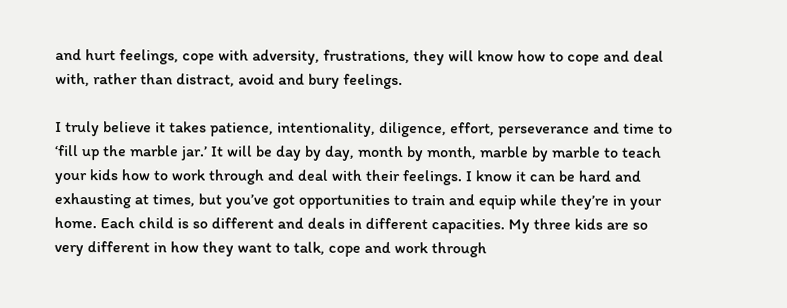and hurt feelings, cope with adversity, frustrations, they will know how to cope and deal with, rather than distract, avoid and bury feelings.

I truly believe it takes patience, intentionality, diligence, effort, perseverance and time to ‘fill up the marble jar.’ It will be day by day, month by month, marble by marble to teach your kids how to work through and deal with their feelings. I know it can be hard and exhausting at times, but you’ve got opportunities to train and equip while they’re in your home. Each child is so different and deals in different capacities. My three kids are so very different in how they want to talk, cope and work through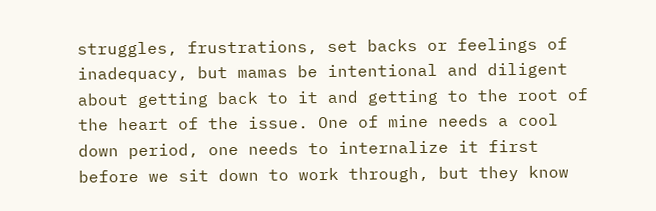struggles, frustrations, set backs or feelings of inadequacy, but mamas be intentional and diligent about getting back to it and getting to the root of the heart of the issue. One of mine needs a cool down period, one needs to internalize it first before we sit down to work through, but they know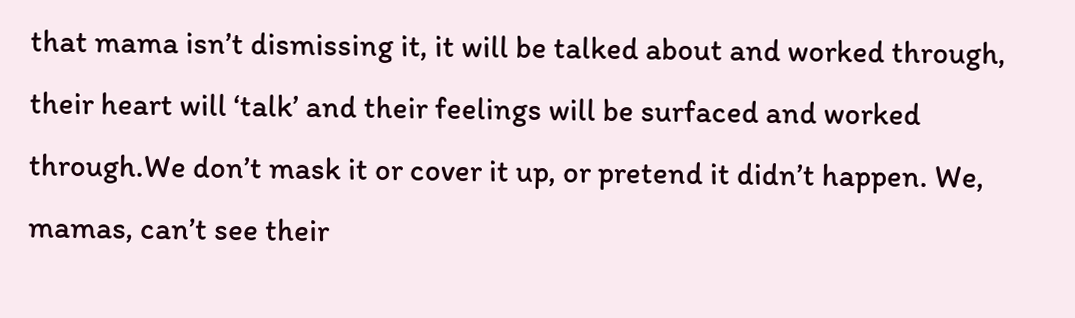that mama isn’t dismissing it, it will be talked about and worked through, their heart will ‘talk’ and their feelings will be surfaced and worked through.We don’t mask it or cover it up, or pretend it didn’t happen. We, mamas, can’t see their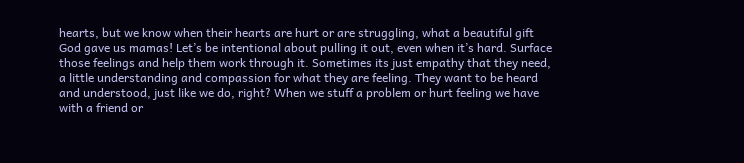hearts, but we know when their hearts are hurt or are struggling, what a beautiful gift God gave us mamas! Let’s be intentional about pulling it out, even when it’s hard. Surface those feelings and help them work through it. Sometimes its just empathy that they need, a little understanding and compassion for what they are feeling. They want to be heard and understood, just like we do, right? When we stuff a problem or hurt feeling we have with a friend or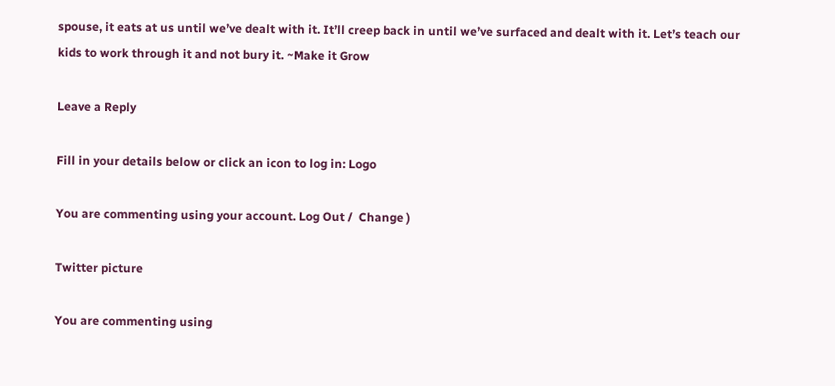spouse, it eats at us until we’ve dealt with it. It’ll creep back in until we’ve surfaced and dealt with it. Let’s teach our kids to work through it and not bury it. ~Make it Grow

Leave a Reply

Fill in your details below or click an icon to log in: Logo

You are commenting using your account. Log Out /  Change )

Twitter picture

You are commenting using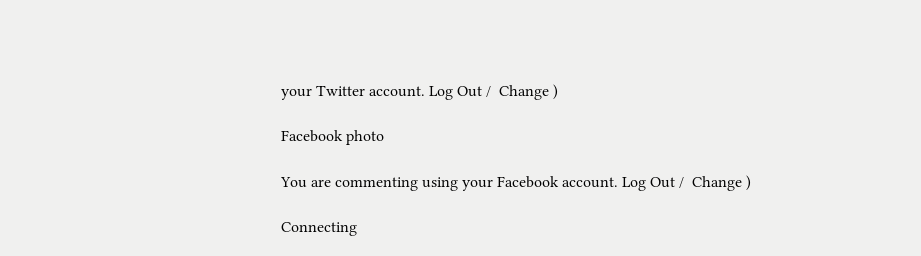your Twitter account. Log Out /  Change )

Facebook photo

You are commenting using your Facebook account. Log Out /  Change )

Connecting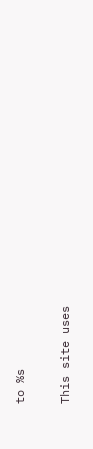to %s

This site uses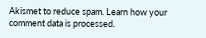Akismet to reduce spam. Learn how your comment data is processed.